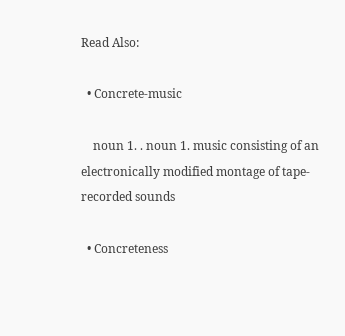Read Also:

  • Concrete-music

    noun 1. . noun 1. music consisting of an electronically modified montage of tape-recorded sounds

  • Concreteness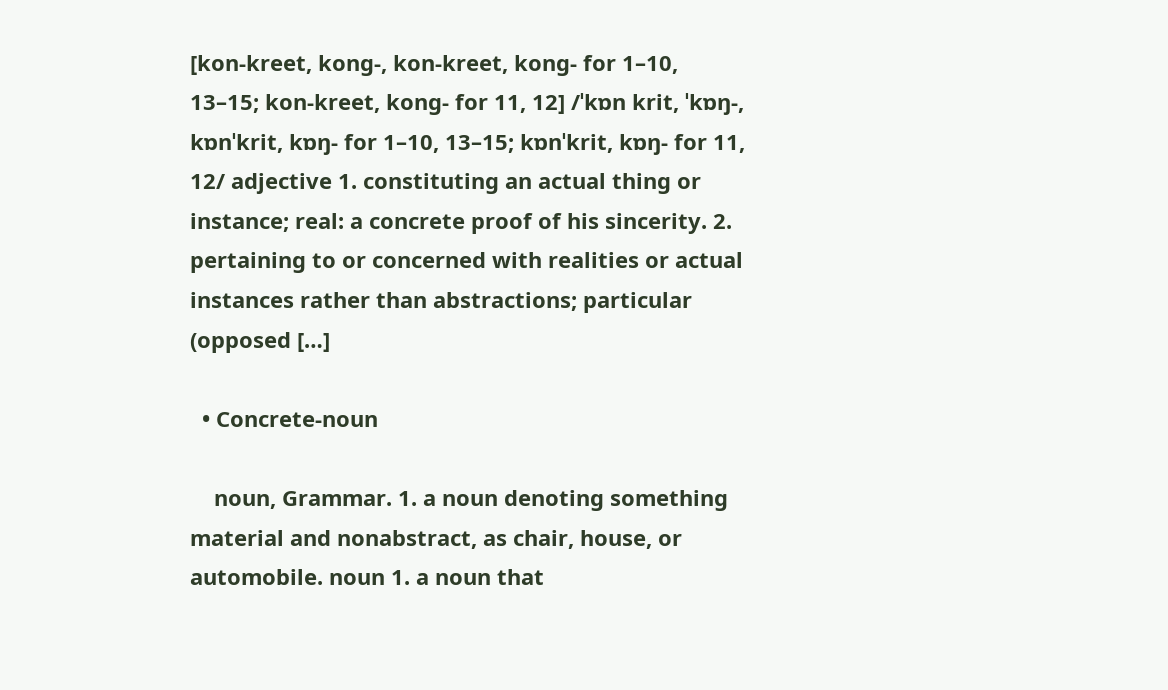[kon-kreet, kong-, kon-kreet, kong- for 1–10, 13–15; kon-kreet, kong- for 11, 12] /ˈkɒn krit, ˈkɒŋ-, kɒnˈkrit, kɒŋ- for 1–10, 13–15; kɒnˈkrit, kɒŋ- for 11, 12/ adjective 1. constituting an actual thing or instance; real: a concrete proof of his sincerity. 2. pertaining to or concerned with realities or actual instances rather than abstractions; particular (opposed […]

  • Concrete-noun

    noun, Grammar. 1. a noun denoting something material and nonabstract, as chair, house, or automobile. noun 1. a noun that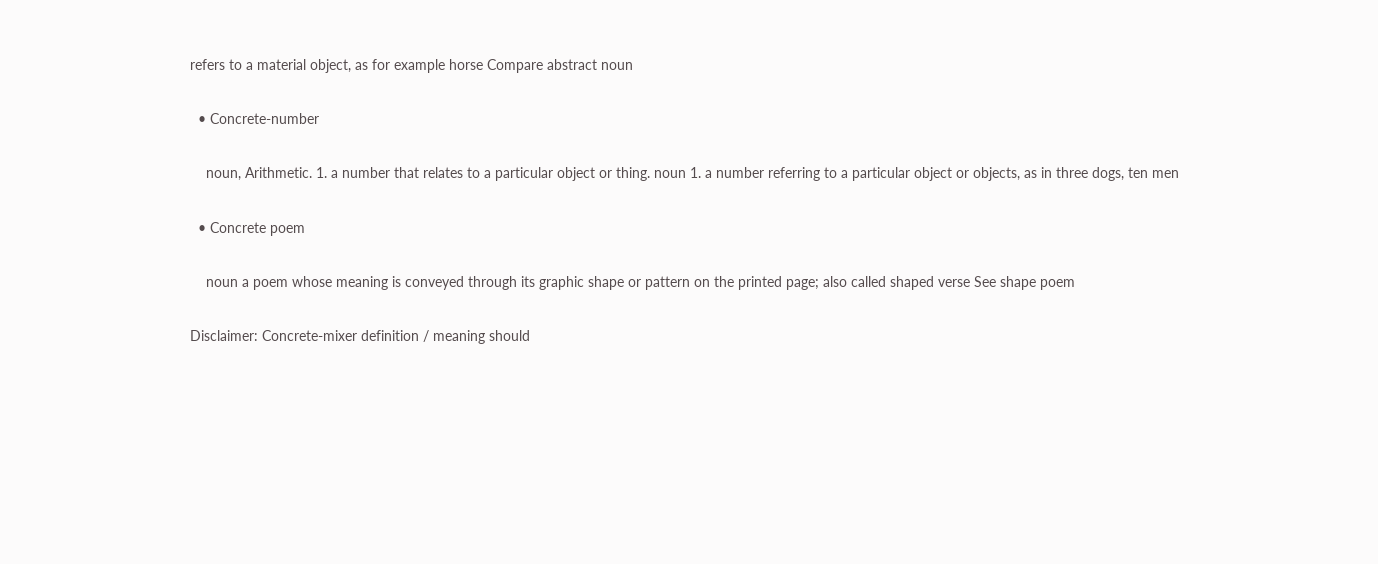refers to a material object, as for example horse Compare abstract noun

  • Concrete-number

    noun, Arithmetic. 1. a number that relates to a particular object or thing. noun 1. a number referring to a particular object or objects, as in three dogs, ten men

  • Concrete poem

    noun a poem whose meaning is conveyed through its graphic shape or pattern on the printed page; also called shaped verse See shape poem

Disclaimer: Concrete-mixer definition / meaning should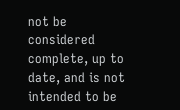not be considered complete, up to date, and is not intended to be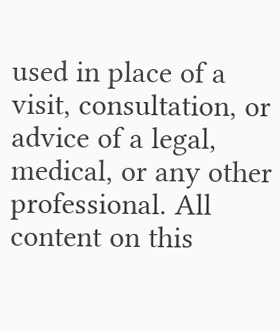used in place of a visit, consultation, or advice of a legal, medical, or any other professional. All content on this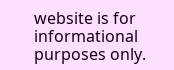website is for informational purposes only.